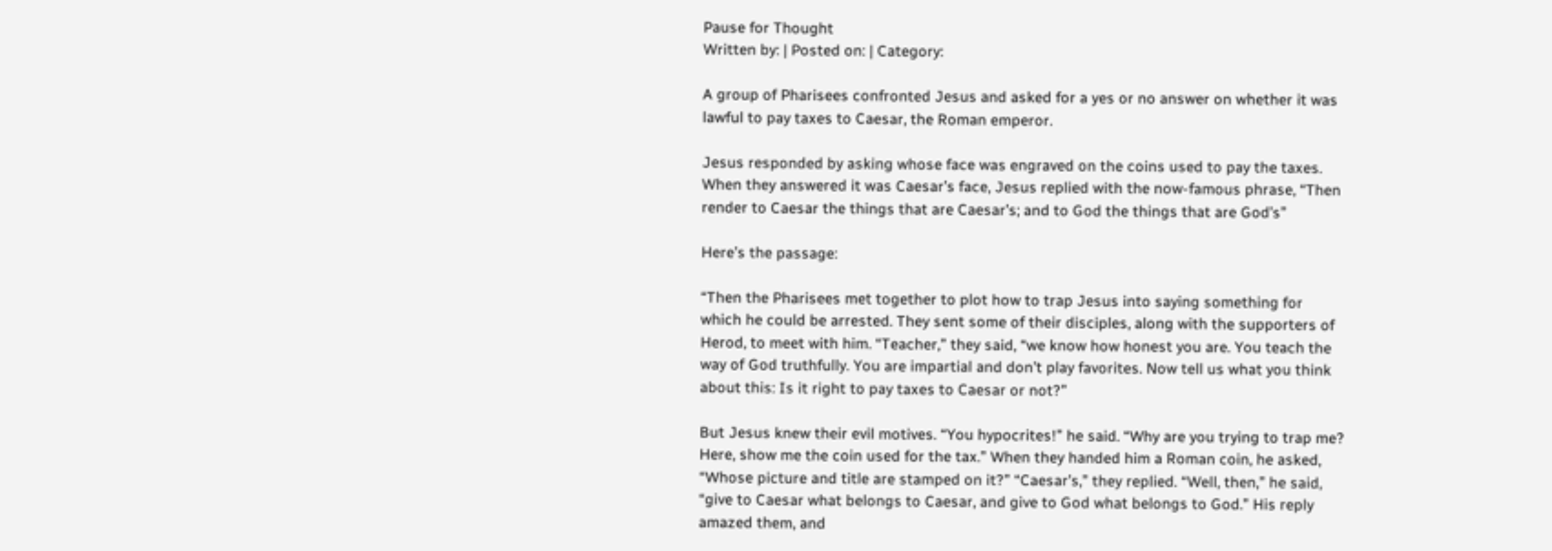Pause for Thought
Written by: | Posted on: | Category:

A group of Pharisees confronted Jesus and asked for a yes or no answer on whether it was lawful to pay taxes to Caesar, the Roman emperor.

Jesus responded by asking whose face was engraved on the coins used to pay the taxes. When they answered it was Caesar’s face, Jesus replied with the now-famous phrase, “Then render to Caesar the things that are Caesar’s; and to God the things that are God’s”

Here’s the passage:

“Then the Pharisees met together to plot how to trap Jesus into saying something for which he could be arrested. They sent some of their disciples, along with the supporters of Herod, to meet with him. “Teacher,” they said, “we know how honest you are. You teach the way of God truthfully. You are impartial and don’t play favorites. Now tell us what you think about this: Is it right to pay taxes to Caesar or not?”

But Jesus knew their evil motives. “You hypocrites!” he said. “Why are you trying to trap me? Here, show me the coin used for the tax.” When they handed him a Roman coin, he asked, “Whose picture and title are stamped on it?” “Caesar’s,” they replied. “Well, then,” he said, “give to Caesar what belongs to Caesar, and give to God what belongs to God.” His reply amazed them, and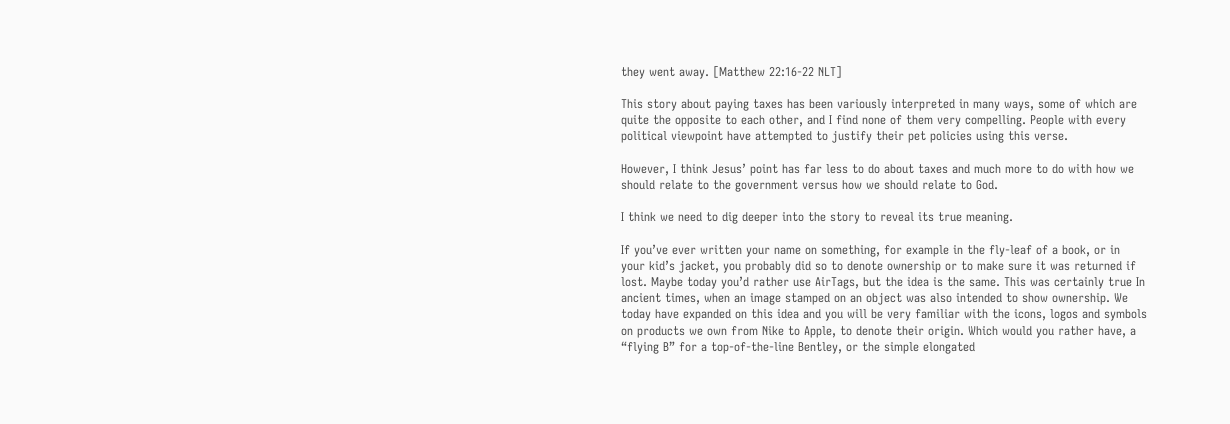they went away. [Matthew 22:16-22 NLT]

This story about paying taxes has been variously interpreted in many ways, some of which are quite the opposite to each other, and I find none of them very compelling. People with every political viewpoint have attempted to justify their pet policies using this verse.

However, I think Jesus’ point has far less to do about taxes and much more to do with how we should relate to the government versus how we should relate to God.

I think we need to dig deeper into the story to reveal its true meaning.

If you’ve ever written your name on something, for example in the fly-leaf of a book, or in your kid’s jacket, you probably did so to denote ownership or to make sure it was returned if lost. Maybe today you’d rather use AirTags, but the idea is the same. This was certainly true In ancient times, when an image stamped on an object was also intended to show ownership. We today have expanded on this idea and you will be very familiar with the icons, logos and symbols on products we own from Nike to Apple, to denote their origin. Which would you rather have, a “flying B” for a top-of-the-line Bentley, or the simple elongated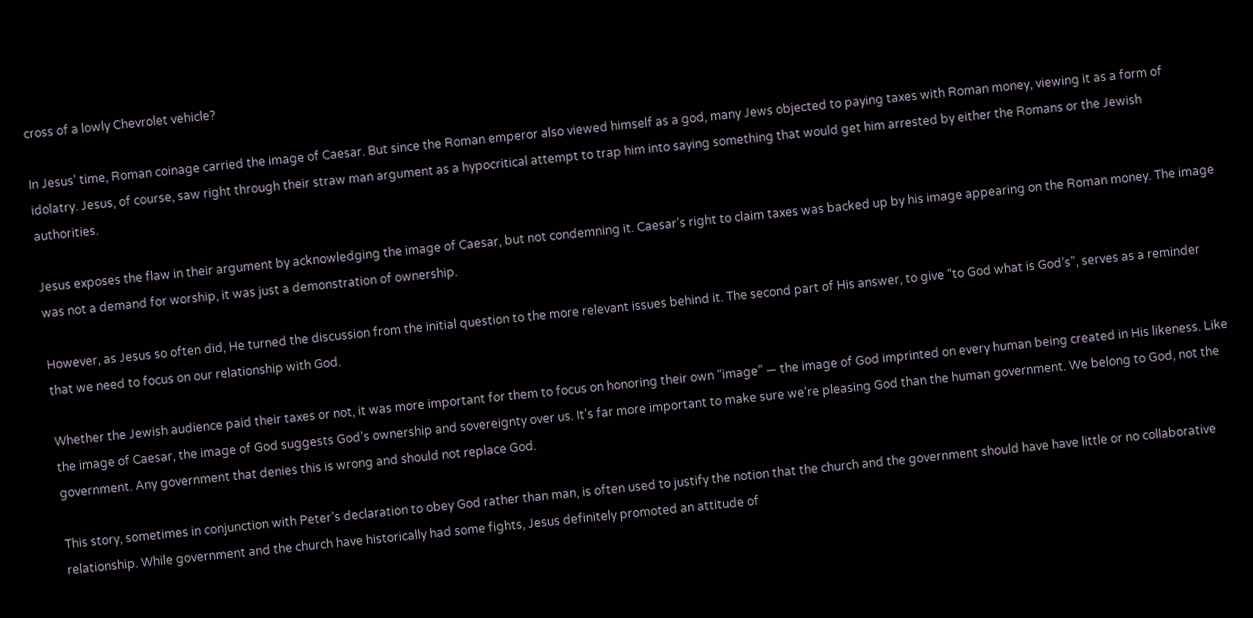cross of a lowly Chevrolet vehicle?

In Jesus’ time, Roman coinage carried the image of Caesar. But since the Roman emperor also viewed himself as a god, many Jews objected to paying taxes with Roman money, viewing it as a form of idolatry. Jesus, of course, saw right through their straw man argument as a hypocritical attempt to trap him into saying something that would get him arrested by either the Romans or the Jewish authorities.

Jesus exposes the flaw in their argument by acknowledging the image of Caesar, but not condemning it. Caesar’s right to claim taxes was backed up by his image appearing on the Roman money. The image was not a demand for worship, it was just a demonstration of ownership.

However, as Jesus so often did, He turned the discussion from the initial question to the more relevant issues behind it. The second part of His answer, to give “to God what is God’s”, serves as a reminder that we need to focus on our relationship with God.

Whether the Jewish audience paid their taxes or not, it was more important for them to focus on honoring their own “image” — the image of God imprinted on every human being created in His likeness. Like the image of Caesar, the image of God suggests God’s ownership and sovereignty over us. It’s far more important to make sure we’re pleasing God than the human government. We belong to God, not the government. Any government that denies this is wrong and should not replace God.

This story, sometimes in conjunction with Peter’s declaration to obey God rather than man, is often used to justify the notion that the church and the government should have have little or no collaborative relationship. While government and the church have historically had some fights, Jesus definitely promoted an attitude of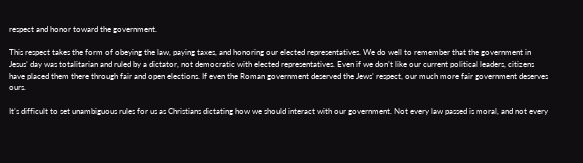respect and honor toward the government.

This respect takes the form of obeying the law, paying taxes, and honoring our elected representatives. We do well to remember that the government in Jesus’ day was totalitarian and ruled by a dictator, not democratic with elected representatives. Even if we don’t like our current political leaders, citizens have placed them there through fair and open elections. If even the Roman government deserved the Jews’ respect, our much more fair government deserves ours.

It’s difficult to set unambiguous rules for us as Christians dictating how we should interact with our government. Not every law passed is moral, and not every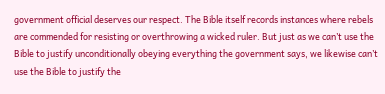government official deserves our respect. The Bible itself records instances where rebels are commended for resisting or overthrowing a wicked ruler. But just as we can’t use the Bible to justify unconditionally obeying everything the government says, we likewise can’t use the Bible to justify the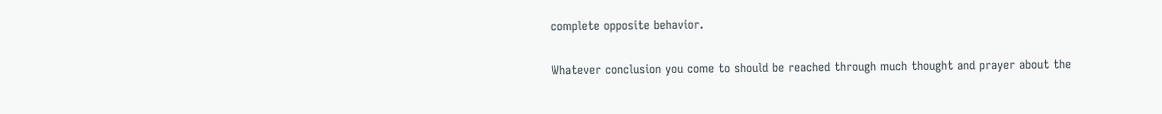complete opposite behavior.

Whatever conclusion you come to should be reached through much thought and prayer about the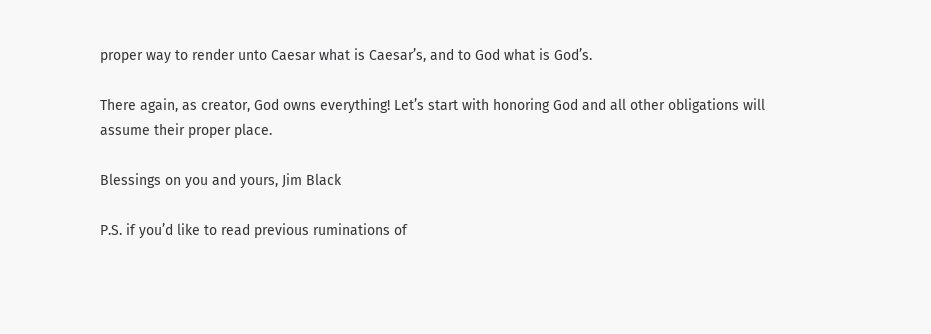proper way to render unto Caesar what is Caesar’s, and to God what is God’s.

There again, as creator, God owns everything! Let’s start with honoring God and all other obligations will assume their proper place.

Blessings on you and yours, Jim Black

P.S. if you’d like to read previous ruminations of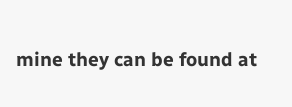mine they can be found at